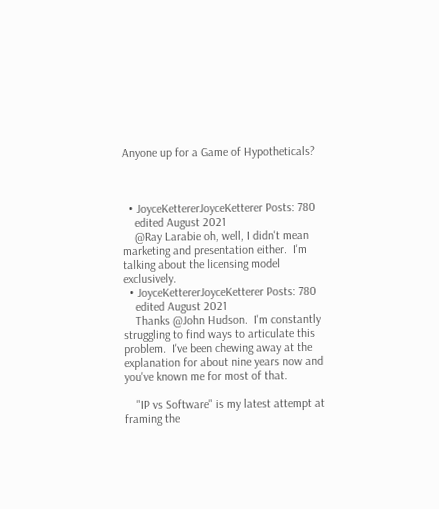Anyone up for a Game of Hypotheticals?



  • JoyceKettererJoyceKetterer Posts: 780
    edited August 2021
    @Ray Larabie oh, well, I didn't mean marketing and presentation either.  I'm talking about the licensing model exclusively.
  • JoyceKettererJoyceKetterer Posts: 780
    edited August 2021
    Thanks @John Hudson.  I'm constantly struggling to find ways to articulate this problem.  I've been chewing away at the explanation for about nine years now and you've known me for most of that.

    "IP vs Software" is my latest attempt at framing the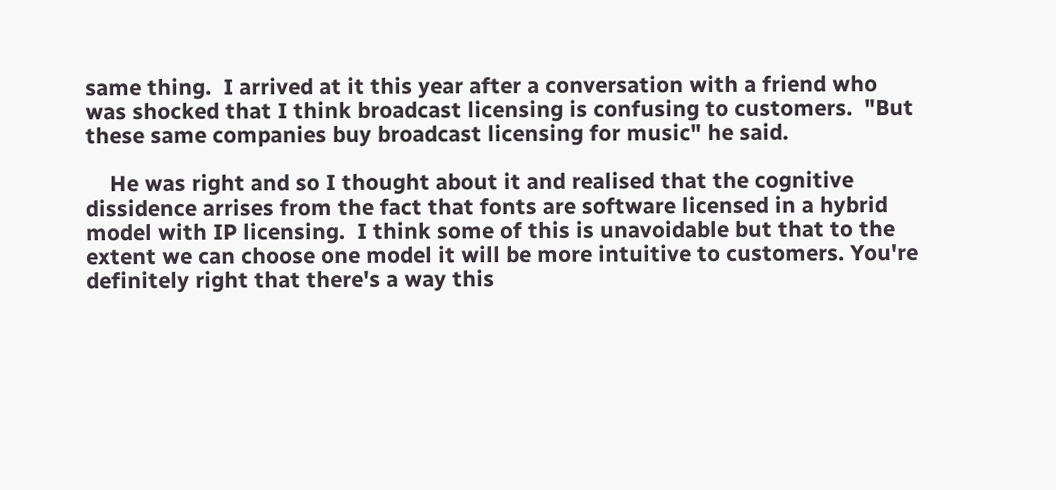same thing.  I arrived at it this year after a conversation with a friend who was shocked that I think broadcast licensing is confusing to customers.  "But these same companies buy broadcast licensing for music" he said.

    He was right and so I thought about it and realised that the cognitive dissidence arrises from the fact that fonts are software licensed in a hybrid model with IP licensing.  I think some of this is unavoidable but that to the extent we can choose one model it will be more intuitive to customers. You're definitely right that there's a way this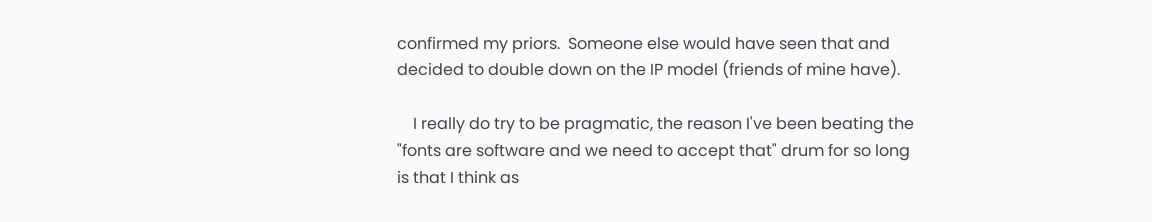confirmed my priors.  Someone else would have seen that and decided to double down on the IP model (friends of mine have).

    I really do try to be pragmatic, the reason I've been beating the "fonts are software and we need to accept that" drum for so long is that I think as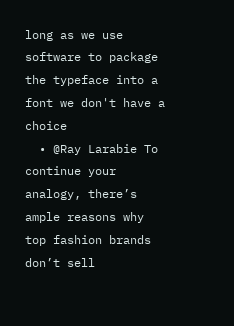long as we use software to package the typeface into a font we don't have a choice
  • @Ray Larabie To continue your analogy, there’s ample reasons why top fashion brands don’t sell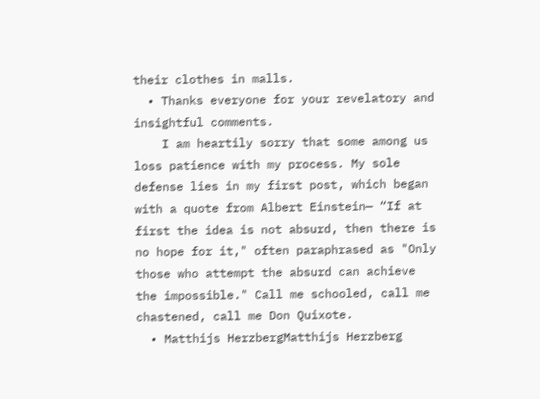their clothes in malls.
  • Thanks everyone for your revelatory and insightful comments.
    I am heartily sorry that some among us loss patience with my process. My sole defense lies in my first post, which began with a quote from Albert Einstein— “If at first the idea is not absurd, then there is no hope for it," often paraphrased as "Only those who attempt the absurd can achieve the impossible." Call me schooled, call me chastened, call me Don Quixote.
  • Matthijs HerzbergMatthijs Herzberg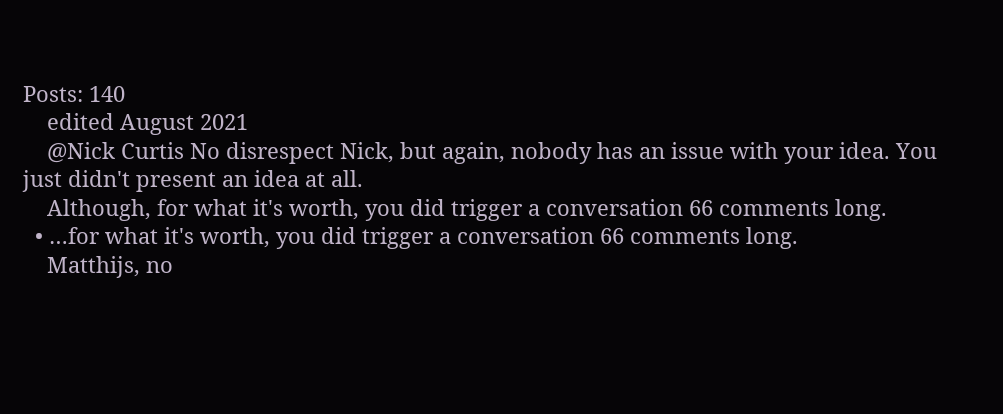Posts: 140
    edited August 2021
    @Nick Curtis No disrespect Nick, but again, nobody has an issue with your idea. You just didn't present an idea at all.
    Although, for what it's worth, you did trigger a conversation 66 comments long.
  • …for what it's worth, you did trigger a conversation 66 comments long.
    Matthijs, no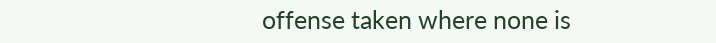offense taken where none is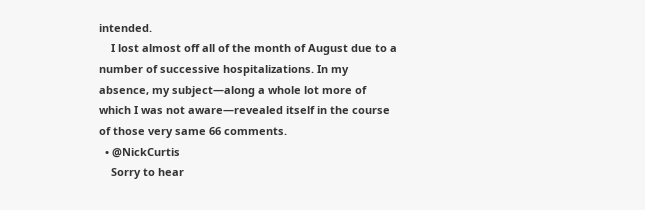intended.
    I lost almost off all of the month of August due to a number of successive hospitalizations. In my absence, my subject—along a whole lot more of which I was not aware—revealed itself in the course of those very same 66 comments.
  • @NickCurtis
    Sorry to hear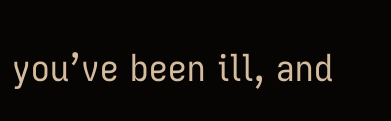you’ve been ill, and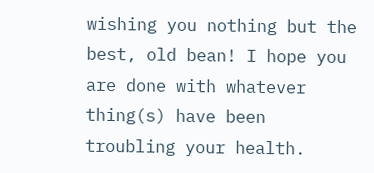wishing you nothing but the best, old bean! I hope you are done with whatever thing(s) have been troubling your health.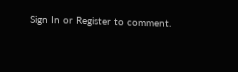Sign In or Register to comment.